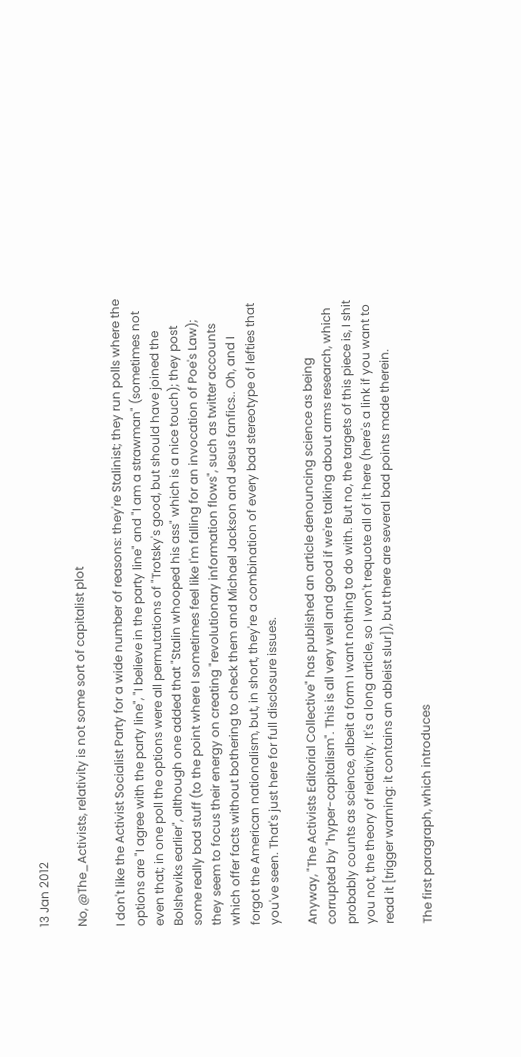13 Jan 2012

No, @The_Activists, relativity is not some sort of capitalist plot

I don't like the Activist Socialist Party for a wide number of reasons: they're Stalinist; they run polls where the options are "I agree with the party line", "I believe in the party line" and "I am a strawman" (sometimes not even that; in one poll the options were all permutations of "Trotsky's good, but should have joined the Bolsheviks earlier", although one added that "Stalin whooped his ass" which is a nice touch); they post some really bad stuff (to the point where I sometimes feel like I'm falling for an invocation of Poe's Law); they seem to focus their energy on creating "revolutionary information flows", such as twitter accounts which offer facts without bothering to check them and Michael Jackson and Jesus fanfics.. Oh, and I forgot the American nationalism, but, in short, they're a combination of every bad stereotype of lefties that you've seen. That's just here for full disclosure issues.

Anyway, "The Activists Editorial Collective" has published an article denouncing science as being corrupted by "hyper-capitalism". This is all very well and good if we're talking about arms research, which probably counts as science, albeit a form I want nothing to do with. But no, the targets of this piece is, I shit you not, the theory of relativity. It's a long article, so I won't requote all of it here (here's a link if you want to read it [trigger warning: it contains an ableist slur]), but there are several bad points made therein.

The first paragraph, which introduces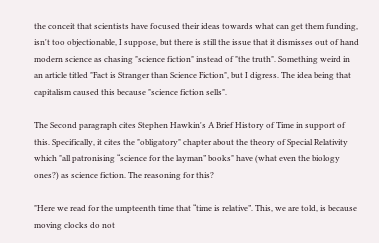the conceit that scientists have focused their ideas towards what can get them funding, isn't too objectionable, I suppose, but there is still the issue that it dismisses out of hand modern science as chasing "science fiction" instead of "the truth". Something weird in an article titled "Fact is Stranger than Science Fiction", but I digress. The idea being that capitalism caused this because "science fiction sells".

The Second paragraph cites Stephen Hawkin's A Brief History of Time in support of this. Specifically, it cites the "obligatory" chapter about the theory of Special Relativity which "all patronising “science for the layman” books" have (what even the biology ones?) as science fiction. The reasoning for this?

"Here we read for the umpteenth time that “time is relative”. This, we are told, is because moving clocks do not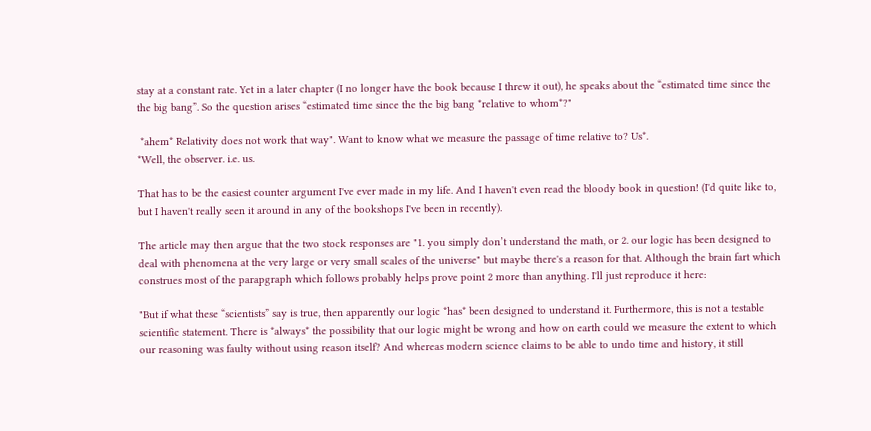stay at a constant rate. Yet in a later chapter (I no longer have the book because I threw it out), he speaks about the “estimated time since the the big bang”. So the question arises “estimated time since the the big bang *relative to whom*?"

 *ahem* Relativity does not work that way". Want to know what we measure the passage of time relative to? Us*.
*Well, the observer. i.e. us.

That has to be the easiest counter argument I've ever made in my life. And I haven't even read the bloody book in question! (I'd quite like to, but I haven't really seen it around in any of the bookshops I've been in recently).

The article may then argue that the two stock responses are "1. you simply don’t understand the math, or 2. our logic has been designed to deal with phenomena at the very large or very small scales of the universe" but maybe there's a reason for that. Although the brain fart which construes most of the parapgraph which follows probably helps prove point 2 more than anything. I'll just reproduce it here:

"But if what these “scientists” say is true, then apparently our logic *has* been designed to understand it. Furthermore, this is not a testable scientific statement. There is *always* the possibility that our logic might be wrong and how on earth could we measure the extent to which our reasoning was faulty without using reason itself? And whereas modern science claims to be able to undo time and history, it still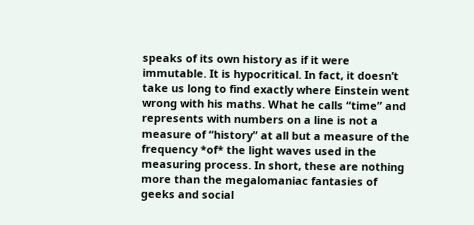speaks of its own history as if it were immutable. It is hypocritical. In fact, it doesn’t take us long to find exactly where Einstein went wrong with his maths. What he calls “time” and represents with numbers on a line is not a measure of “history” at all but a measure of the frequency *of* the light waves used in the measuring process. In short, these are nothing more than the megalomaniac fantasies of geeks and social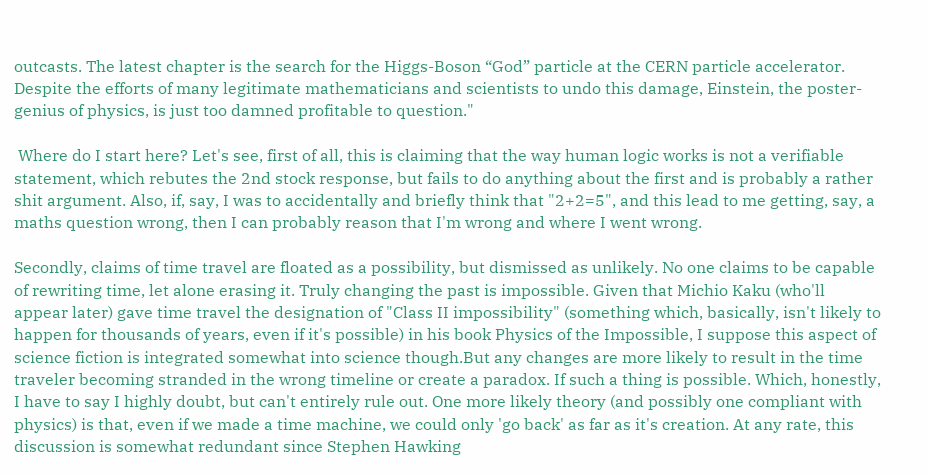outcasts. The latest chapter is the search for the Higgs-Boson “God” particle at the CERN particle accelerator. Despite the efforts of many legitimate mathematicians and scientists to undo this damage, Einstein, the poster-genius of physics, is just too damned profitable to question."

 Where do I start here? Let's see, first of all, this is claiming that the way human logic works is not a verifiable statement, which rebutes the 2nd stock response, but fails to do anything about the first and is probably a rather shit argument. Also, if, say, I was to accidentally and briefly think that "2+2=5", and this lead to me getting, say, a maths question wrong, then I can probably reason that I'm wrong and where I went wrong.

Secondly, claims of time travel are floated as a possibility, but dismissed as unlikely. No one claims to be capable of rewriting time, let alone erasing it. Truly changing the past is impossible. Given that Michio Kaku (who'll appear later) gave time travel the designation of "Class II impossibility" (something which, basically, isn't likely to happen for thousands of years, even if it's possible) in his book Physics of the Impossible, I suppose this aspect of science fiction is integrated somewhat into science though.But any changes are more likely to result in the time traveler becoming stranded in the wrong timeline or create a paradox. If such a thing is possible. Which, honestly, I have to say I highly doubt, but can't entirely rule out. One more likely theory (and possibly one compliant with physics) is that, even if we made a time machine, we could only 'go back' as far as it's creation. At any rate, this discussion is somewhat redundant since Stephen Hawking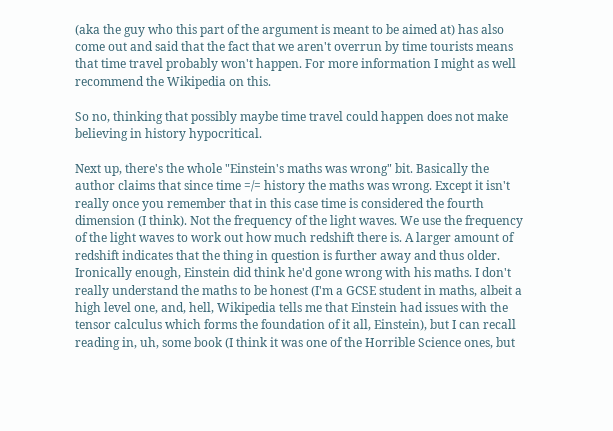(aka the guy who this part of the argument is meant to be aimed at) has also come out and said that the fact that we aren't overrun by time tourists means that time travel probably won't happen. For more information I might as well recommend the Wikipedia on this.

So no, thinking that possibly maybe time travel could happen does not make believing in history hypocritical.

Next up, there's the whole "Einstein's maths was wrong" bit. Basically the author claims that since time =/= history the maths was wrong. Except it isn't really once you remember that in this case time is considered the fourth dimension (I think). Not the frequency of the light waves. We use the frequency of the light waves to work out how much redshift there is. A larger amount of redshift indicates that the thing in question is further away and thus older. Ironically enough, Einstein did think he'd gone wrong with his maths. I don't really understand the maths to be honest (I'm a GCSE student in maths, albeit a high level one, and, hell, Wikipedia tells me that Einstein had issues with the tensor calculus which forms the foundation of it all, Einstein), but I can recall reading in, uh, some book (I think it was one of the Horrible Science ones, but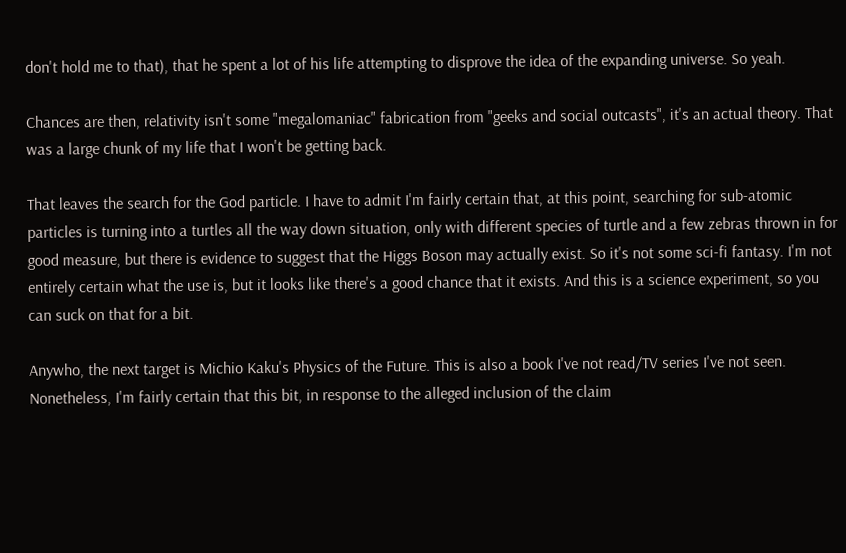don't hold me to that), that he spent a lot of his life attempting to disprove the idea of the expanding universe. So yeah.

Chances are then, relativity isn't some "megalomaniac" fabrication from "geeks and social outcasts", it's an actual theory. That was a large chunk of my life that I won't be getting back.

That leaves the search for the God particle. I have to admit I'm fairly certain that, at this point, searching for sub-atomic particles is turning into a turtles all the way down situation, only with different species of turtle and a few zebras thrown in for good measure, but there is evidence to suggest that the Higgs Boson may actually exist. So it's not some sci-fi fantasy. I'm not entirely certain what the use is, but it looks like there's a good chance that it exists. And this is a science experiment, so you can suck on that for a bit.

Anywho, the next target is Michio Kaku's Physics of the Future. This is also a book I've not read/TV series I've not seen. Nonetheless, I'm fairly certain that this bit, in response to the alleged inclusion of the claim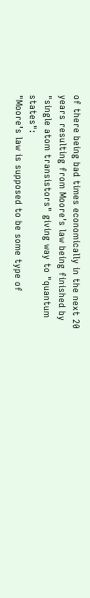of there being bad times economically in the next 20 years resulting from Moore's law being finished by "single atom transistors" giving way to "quantum states":
"Moore’s law is supposed to be some type of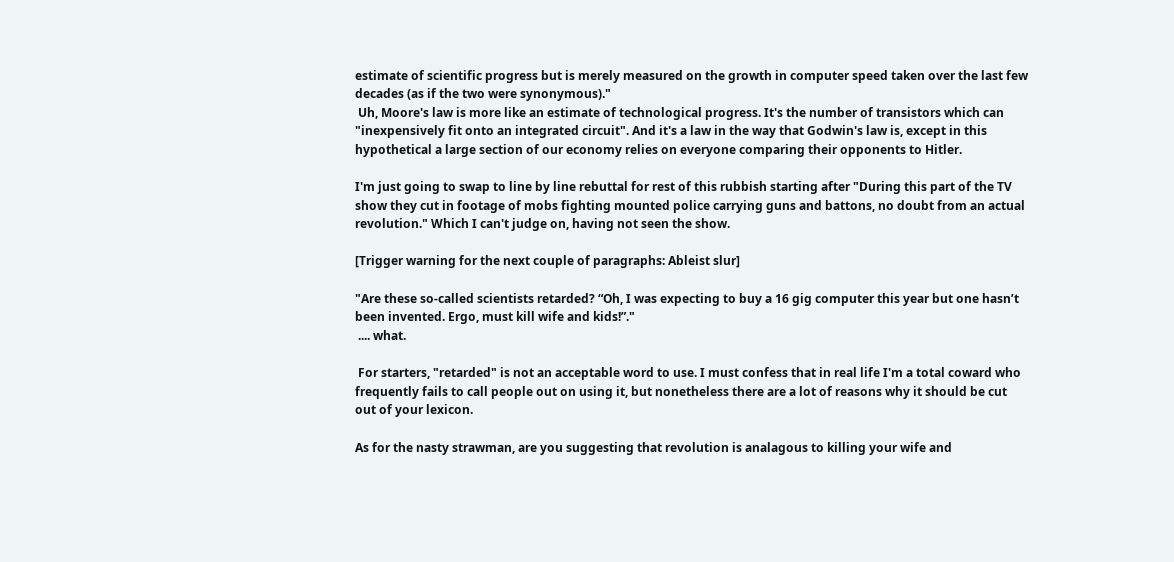estimate of scientific progress but is merely measured on the growth in computer speed taken over the last few decades (as if the two were synonymous)."
 Uh, Moore's law is more like an estimate of technological progress. It's the number of transistors which can "inexpensively fit onto an integrated circuit". And it's a law in the way that Godwin's law is, except in this hypothetical a large section of our economy relies on everyone comparing their opponents to Hitler.

I'm just going to swap to line by line rebuttal for rest of this rubbish starting after "During this part of the TV show they cut in footage of mobs fighting mounted police carrying guns and battons, no doubt from an actual revolution." Which I can't judge on, having not seen the show.

[Trigger warning for the next couple of paragraphs: Ableist slur]

"Are these so-called scientists retarded? “Oh, I was expecting to buy a 16 gig computer this year but one hasn’t been invented. Ergo, must kill wife and kids!”."
 .... what.

 For starters, "retarded" is not an acceptable word to use. I must confess that in real life I'm a total coward who frequently fails to call people out on using it, but nonetheless there are a lot of reasons why it should be cut out of your lexicon.

As for the nasty strawman, are you suggesting that revolution is analagous to killing your wife and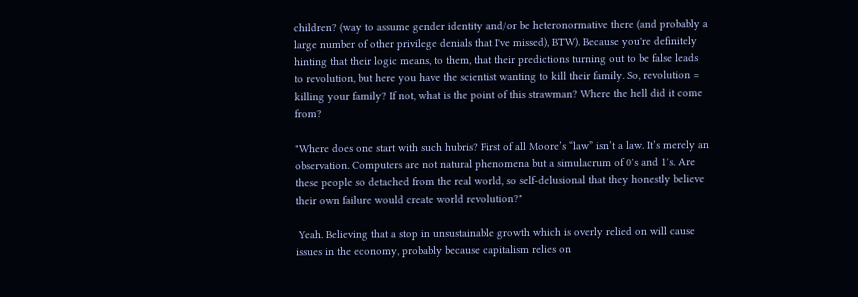children? (way to assume gender identity and/or be heteronormative there (and probably a large number of other privilege denials that I've missed), BTW). Because you're definitely hinting that their logic means, to them, that their predictions turning out to be false leads to revolution, but here you have the scientist wanting to kill their family. So, revolution = killing your family? If not, what is the point of this strawman? Where the hell did it come from?

"Where does one start with such hubris? First of all Moore’s “law” isn’t a law. It’s merely an observation. Computers are not natural phenomena but a simulacrum of 0′s and 1′s. Are these people so detached from the real world, so self-delusional that they honestly believe their own failure would create world revolution?"

 Yeah. Believing that a stop in unsustainable growth which is overly relied on will cause issues in the economy, probably because capitalism relies on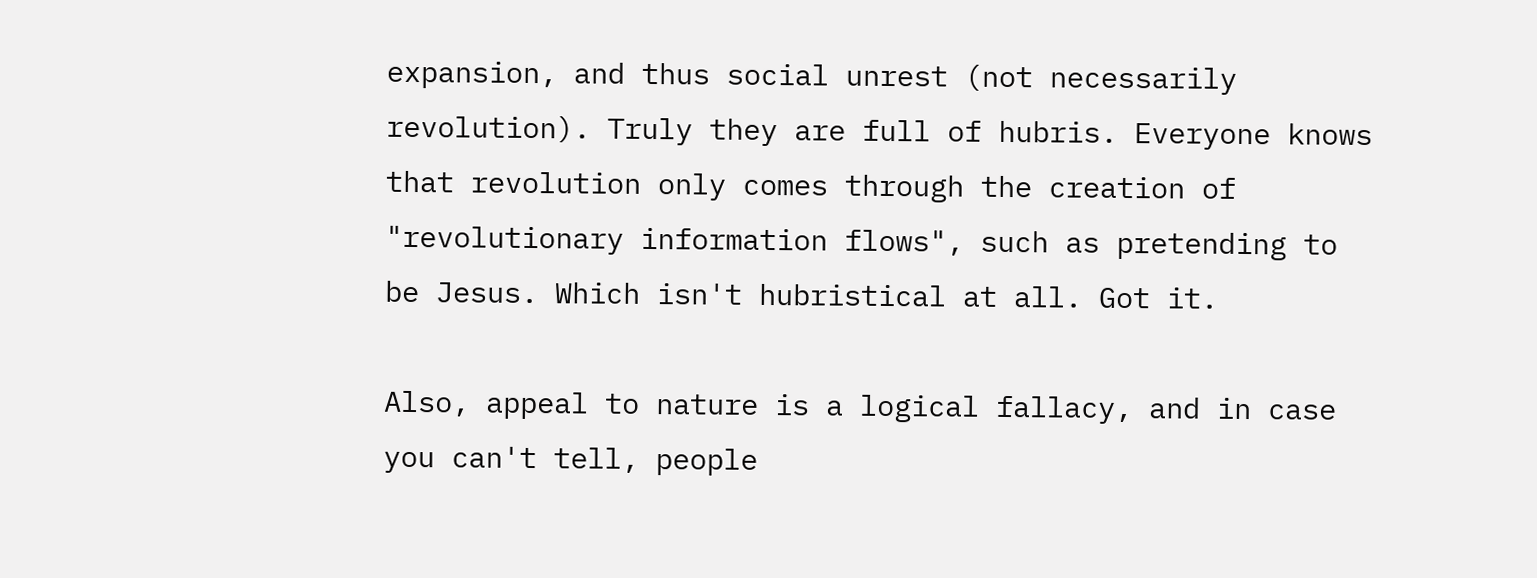expansion, and thus social unrest (not necessarily revolution). Truly they are full of hubris. Everyone knows that revolution only comes through the creation of "revolutionary information flows", such as pretending to be Jesus. Which isn't hubristical at all. Got it.

Also, appeal to nature is a logical fallacy, and in case you can't tell, people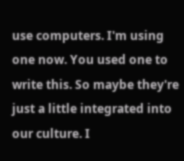use computers. I'm using one now. You used one to write this. So maybe they're just a little integrated into our culture. I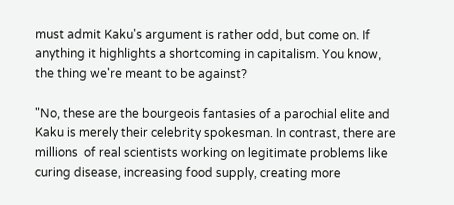must admit Kaku's argument is rather odd, but come on. If anything it highlights a shortcoming in capitalism. You know, the thing we're meant to be against?

"No, these are the bourgeois fantasies of a parochial elite and Kaku is merely their celebrity spokesman. In contrast, there are millions  of real scientists working on legitimate problems like curing disease, increasing food supply, creating more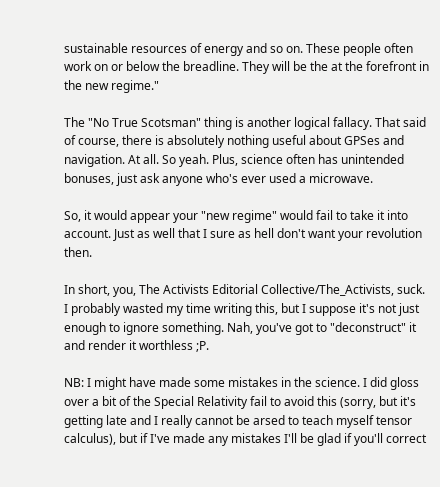sustainable resources of energy and so on. These people often work on or below the breadline. They will be the at the forefront in the new regime."

The "No True Scotsman" thing is another logical fallacy. That said of course, there is absolutely nothing useful about GPSes and navigation. At all. So yeah. Plus, science often has unintended bonuses, just ask anyone who's ever used a microwave.

So, it would appear your "new regime" would fail to take it into account. Just as well that I sure as hell don't want your revolution then.

In short, you, The Activists Editorial Collective/The_Activists, suck. I probably wasted my time writing this, but I suppose it's not just enough to ignore something. Nah, you've got to "deconstruct" it and render it worthless ;P.

NB: I might have made some mistakes in the science. I did gloss over a bit of the Special Relativity fail to avoid this (sorry, but it's getting late and I really cannot be arsed to teach myself tensor calculus), but if I've made any mistakes I'll be glad if you'll correct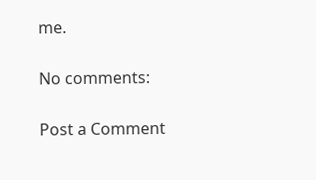me.

No comments:

Post a Comment